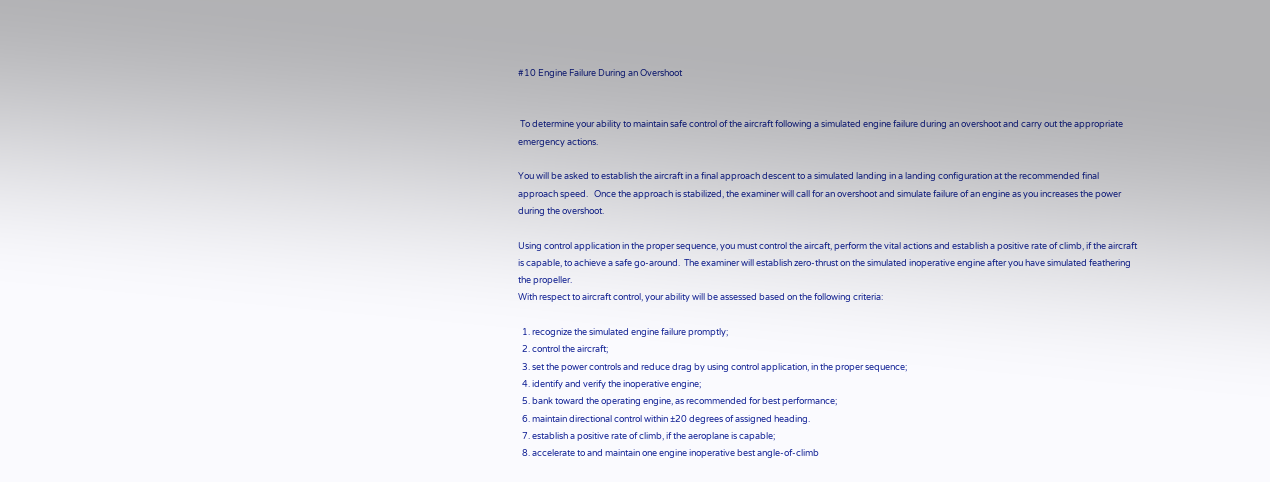#10 Engine Failure During an Overshoot


 To determine your ability to maintain safe control of the aircraft following a simulated engine failure during an overshoot and carry out the appropriate emergency actions.

You will be asked to establish the aircraft in a final approach descent to a simulated landing in a landing configuration at the recommended final approach speed.   Once the approach is stabilized, the examiner will call for an overshoot and simulate failure of an engine as you increases the power during the overshoot.

Using control application in the proper sequence, you must control the aircaft, perform the vital actions and establish a positive rate of climb, if the aircraft is capable, to achieve a safe go-around.  The examiner will establish zero-thrust on the simulated inoperative engine after you have simulated feathering the propeller.
With respect to aircraft control, your ability will be assessed based on the following criteria:

  1. recognize the simulated engine failure promptly;
  2. control the aircraft;
  3. set the power controls and reduce drag by using control application, in the proper sequence;
  4. identify and verify the inoperative engine;
  5. bank toward the operating engine, as recommended for best performance;
  6. maintain directional control within ±20 degrees of assigned heading.
  7. establish a positive rate of climb, if the aeroplane is capable;
  8. accelerate to and maintain one engine inoperative best angle-of-climb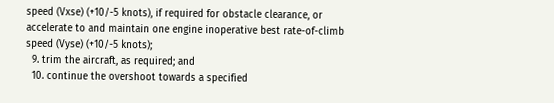speed (Vxse) (+10/-5 knots), if required for obstacle clearance, or accelerate to and maintain one engine inoperative best rate-of-climb speed (Vyse) (+10/-5 knots);
  9. trim the aircraft, as required; and
  10. continue the overshoot towards a specified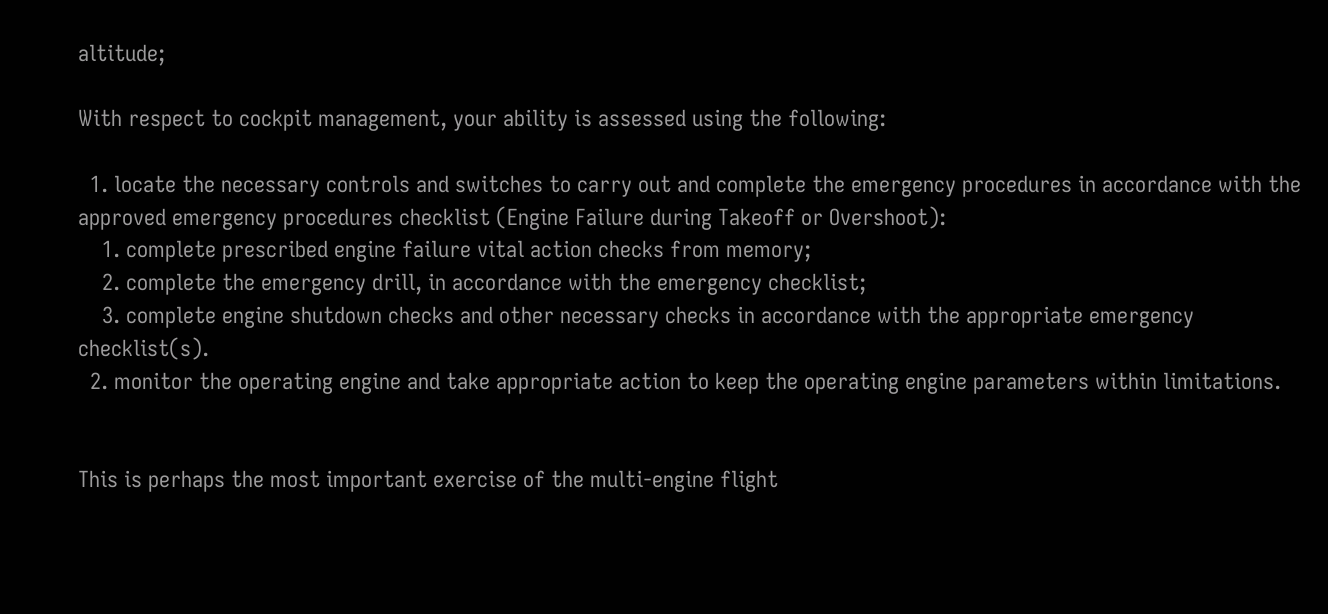altitude;

With respect to cockpit management, your ability is assessed using the following:

  1. locate the necessary controls and switches to carry out and complete the emergency procedures in accordance with the approved emergency procedures checklist (Engine Failure during Takeoff or Overshoot):
    1. complete prescribed engine failure vital action checks from memory;
    2. complete the emergency drill, in accordance with the emergency checklist;
    3. complete engine shutdown checks and other necessary checks in accordance with the appropriate emergency checklist(s).
  2. monitor the operating engine and take appropriate action to keep the operating engine parameters within limitations.


This is perhaps the most important exercise of the multi-engine flight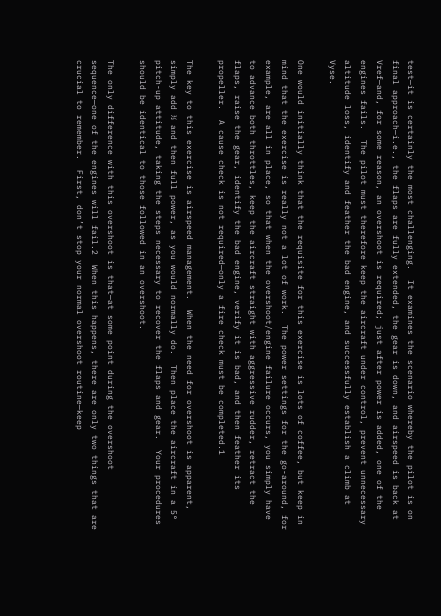test—it is certainly the most challenging.  It examines the scenario whereby the pilot is on final approach—i.e., the flaps are fully extended, the gear is down, and airspeed is back at Vref—and, for some reason, an overshoot is required; just after power is added, one of the engines fails.  The pilot must therefore keep the aircraft under control, prevent unnecessary altitude loss, identify and feather the bad engine, and successfully establish a climb at Vyse.

One would initially think that the requisite for this exercise is lots of coffee, but keep in mind that the exercise is really not a lot of work.  The power settings for the go-around, for example, are all in place, so that when the overshoot/engine failure occurs, you simply have to advance both throttles, keep the aircraft straight with aggressive rudder, retract the flaps, raise the gear, identify the bad engine, verify it is bad, and then feather its propeller.  A cause check is not required—only a fire check must be completed.1

The key to this exercise is airspeed management.  When the need for overshoot is apparent, simply add ½ and then full power, as you would normally do.  Then place the aircraft in a 5° pitch-up attitude, taking the steps necessary to recover the flaps and gear.  Your procedures should be identical to those followed in an overshoot.

The only difference with this overshoot is that—at some point during the overshoot sequence—one of the engines will fail.2  When this happens, there are only two things that are crucial to remember.  First, don’t stop your normal overshoot routine—keep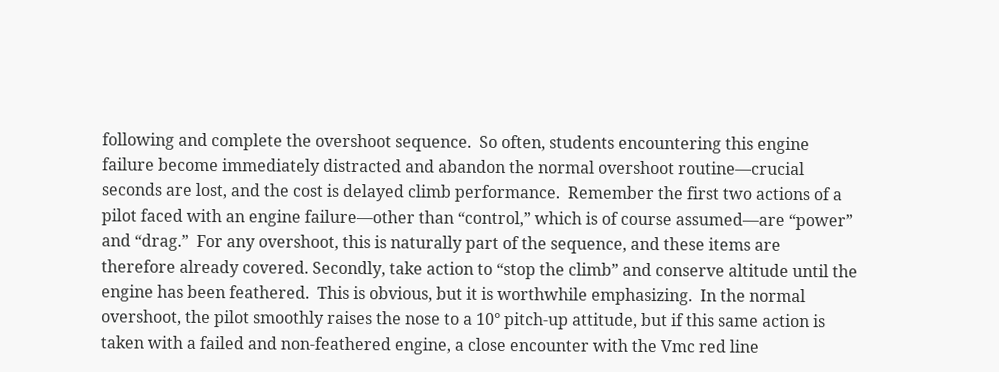following and complete the overshoot sequence.  So often, students encountering this engine failure become immediately distracted and abandon the normal overshoot routine—crucial seconds are lost, and the cost is delayed climb performance.  Remember the first two actions of a pilot faced with an engine failure—other than “control,” which is of course assumed—are “power” and “drag.”  For any overshoot, this is naturally part of the sequence, and these items are therefore already covered. Secondly, take action to “stop the climb” and conserve altitude until the engine has been feathered.  This is obvious, but it is worthwhile emphasizing.  In the normal overshoot, the pilot smoothly raises the nose to a 10° pitch-up attitude, but if this same action is taken with a failed and non-feathered engine, a close encounter with the Vmc red line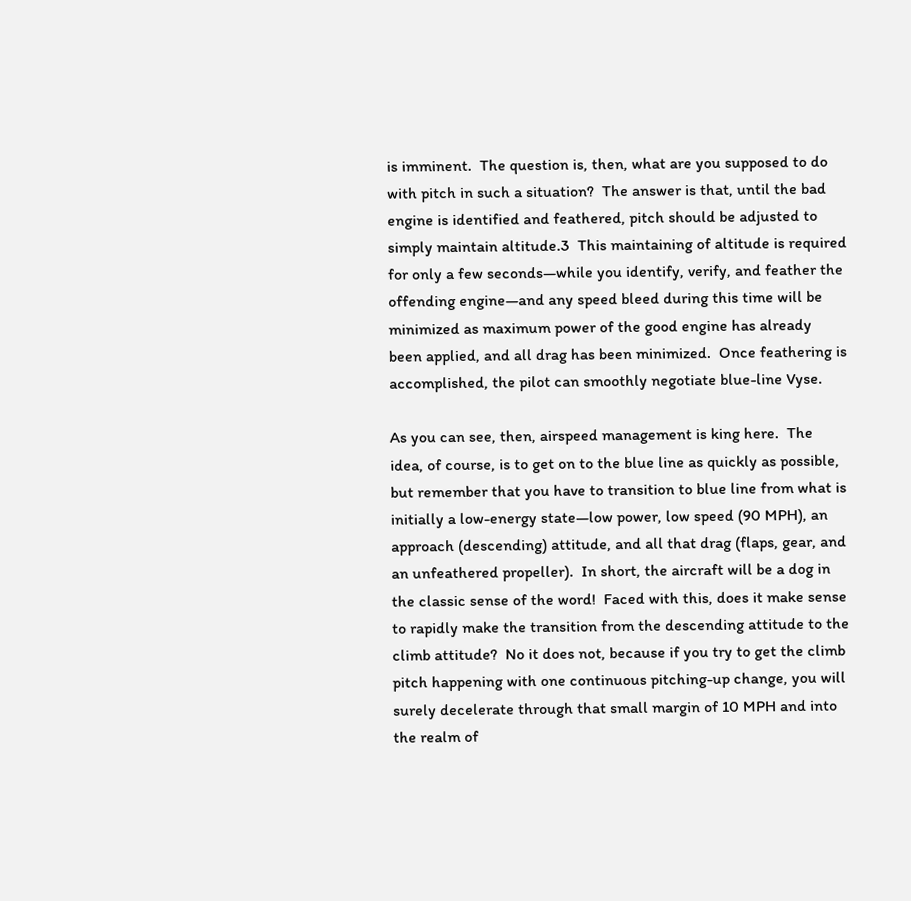is imminent.  The question is, then, what are you supposed to do with pitch in such a situation?  The answer is that, until the bad engine is identified and feathered, pitch should be adjusted to simply maintain altitude.3  This maintaining of altitude is required for only a few seconds—while you identify, verify, and feather the offending engine—and any speed bleed during this time will be minimized as maximum power of the good engine has already been applied, and all drag has been minimized.  Once feathering is accomplished, the pilot can smoothly negotiate blue-line Vyse.

As you can see, then, airspeed management is king here.  The idea, of course, is to get on to the blue line as quickly as possible, but remember that you have to transition to blue line from what is initially a low-energy state—low power, low speed (90 MPH), an approach (descending) attitude, and all that drag (flaps, gear, and an unfeathered propeller).  In short, the aircraft will be a dog in the classic sense of the word!  Faced with this, does it make sense to rapidly make the transition from the descending attitude to the climb attitude?  No it does not, because if you try to get the climb pitch happening with one continuous pitching-up change, you will surely decelerate through that small margin of 10 MPH and into the realm of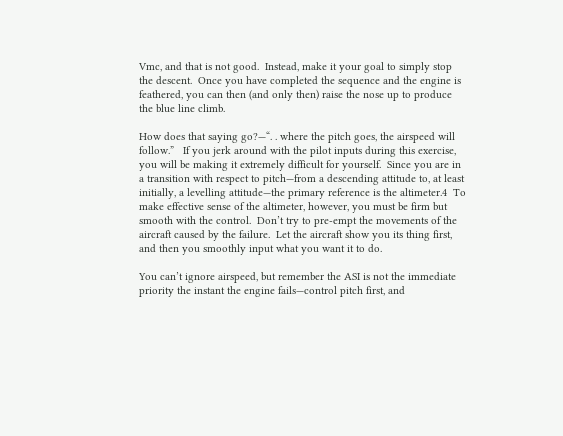Vmc, and that is not good.  Instead, make it your goal to simply stop the descent.  Once you have completed the sequence and the engine is feathered, you can then (and only then) raise the nose up to produce the blue line climb.

How does that saying go?—“. . where the pitch goes, the airspeed will follow.”   If you jerk around with the pilot inputs during this exercise, you will be making it extremely difficult for yourself.  Since you are in a transition with respect to pitch—from a descending attitude to, at least initially, a levelling attitude—the primary reference is the altimeter.4  To make effective sense of the altimeter, however, you must be firm but smooth with the control.  Don’t try to pre-empt the movements of the aircraft caused by the failure.  Let the aircraft show you its thing first, and then you smoothly input what you want it to do.

You can’t ignore airspeed, but remember the ASI is not the immediate priority the instant the engine fails—control pitch first, and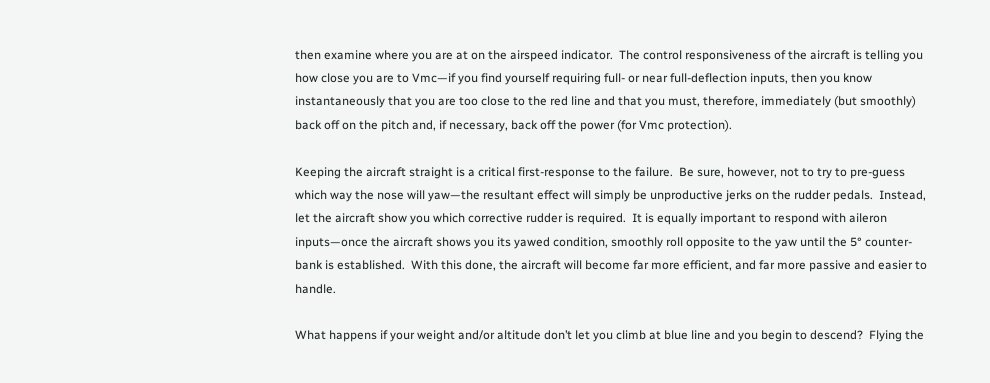then examine where you are at on the airspeed indicator.  The control responsiveness of the aircraft is telling you how close you are to Vmc—if you find yourself requiring full- or near full-deflection inputs, then you know instantaneously that you are too close to the red line and that you must, therefore, immediately (but smoothly) back off on the pitch and, if necessary, back off the power (for Vmc protection).

Keeping the aircraft straight is a critical first-response to the failure.  Be sure, however, not to try to pre-guess which way the nose will yaw—the resultant effect will simply be unproductive jerks on the rudder pedals.  Instead, let the aircraft show you which corrective rudder is required.  It is equally important to respond with aileron inputs—once the aircraft shows you its yawed condition, smoothly roll opposite to the yaw until the 5° counter-bank is established.  With this done, the aircraft will become far more efficient, and far more passive and easier to handle.

What happens if your weight and/or altitude don’t let you climb at blue line and you begin to descend?  Flying the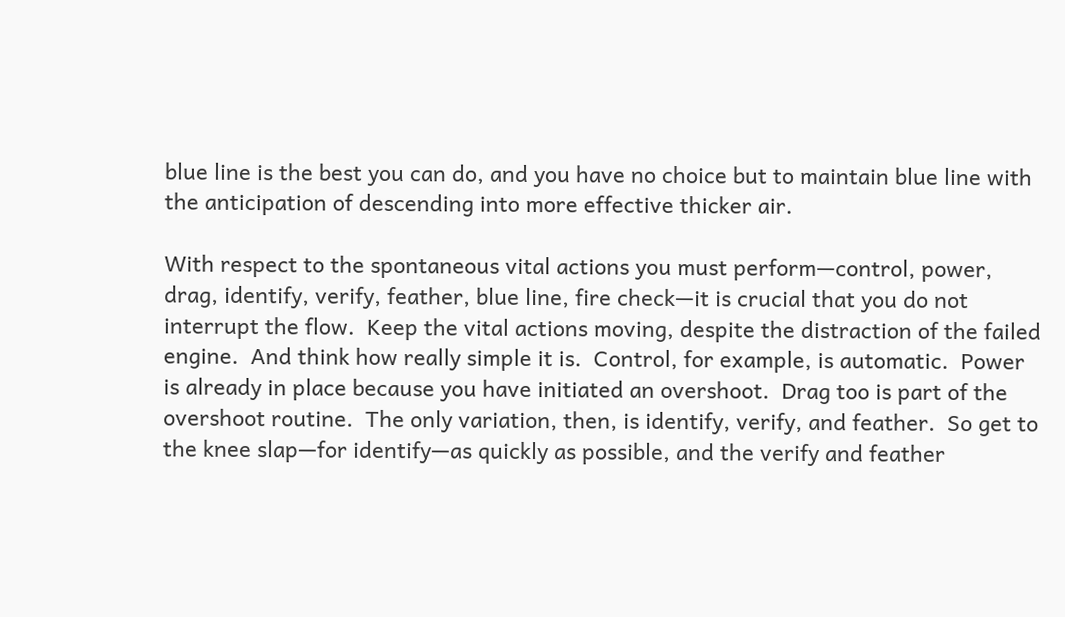blue line is the best you can do, and you have no choice but to maintain blue line with the anticipation of descending into more effective thicker air.

With respect to the spontaneous vital actions you must perform—control, power, drag, identify, verify, feather, blue line, fire check—it is crucial that you do not interrupt the flow.  Keep the vital actions moving, despite the distraction of the failed engine.  And think how really simple it is.  Control, for example, is automatic.  Power is already in place because you have initiated an overshoot.  Drag too is part of the overshoot routine.  The only variation, then, is identify, verify, and feather.  So get to the knee slap—for identify—as quickly as possible, and the verify and feather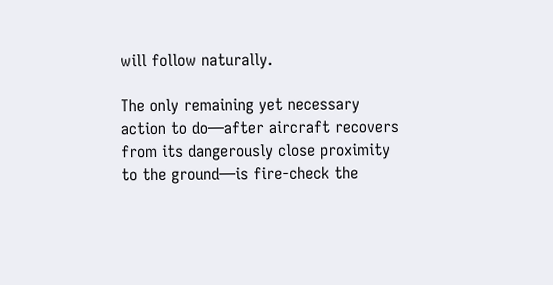will follow naturally.

The only remaining yet necessary action to do—after aircraft recovers from its dangerously close proximity to the ground—is fire-check the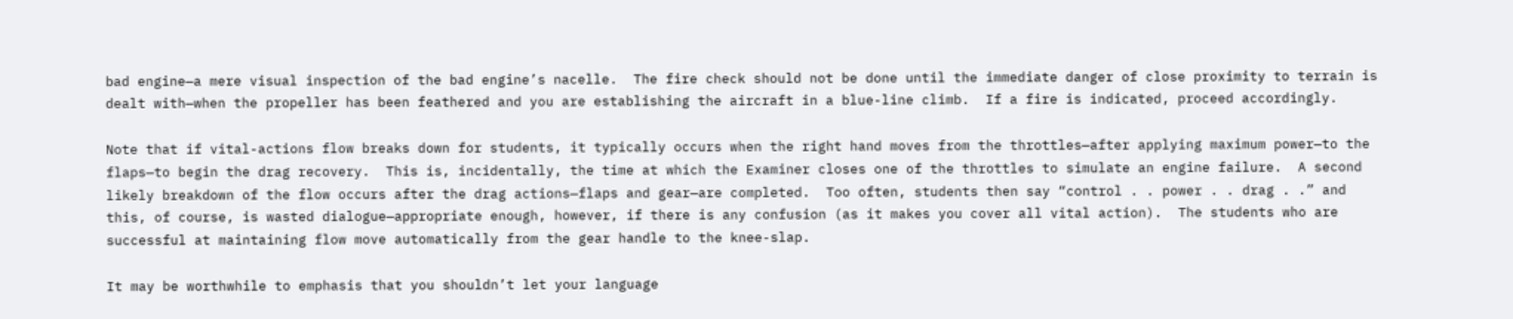bad engine—a mere visual inspection of the bad engine’s nacelle.  The fire check should not be done until the immediate danger of close proximity to terrain is dealt with—when the propeller has been feathered and you are establishing the aircraft in a blue-line climb.  If a fire is indicated, proceed accordingly.

Note that if vital-actions flow breaks down for students, it typically occurs when the right hand moves from the throttles—after applying maximum power—to the flaps—to begin the drag recovery.  This is, incidentally, the time at which the Examiner closes one of the throttles to simulate an engine failure.  A second likely breakdown of the flow occurs after the drag actions—flaps and gear—are completed.  Too often, students then say “control . . power . . drag . .” and this, of course, is wasted dialogue—appropriate enough, however, if there is any confusion (as it makes you cover all vital action).  The students who are successful at maintaining flow move automatically from the gear handle to the knee-slap.

It may be worthwhile to emphasis that you shouldn’t let your language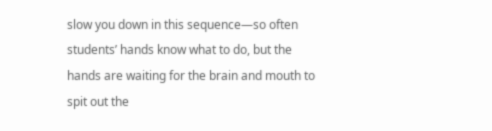slow you down in this sequence—so often students’ hands know what to do, but the hands are waiting for the brain and mouth to spit out the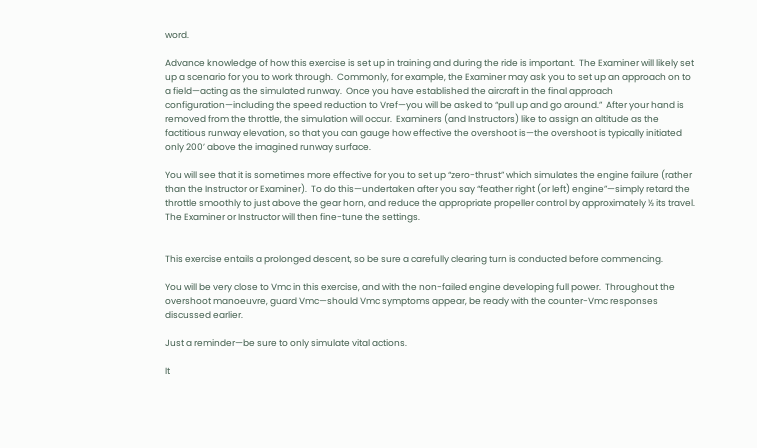word.

Advance knowledge of how this exercise is set up in training and during the ride is important.  The Examiner will likely set up a scenario for you to work through.  Commonly, for example, the Examiner may ask you to set up an approach on to a field—acting as the simulated runway.  Once you have established the aircraft in the final approach configuration—including the speed reduction to Vref—you will be asked to “pull up and go around.”  After your hand is removed from the throttle, the simulation will occur.  Examiners (and Instructors) like to assign an altitude as the factitious runway elevation, so that you can gauge how effective the overshoot is—the overshoot is typically initiated only 200’ above the imagined runway surface.

You will see that it is sometimes more effective for you to set up “zero-thrust” which simulates the engine failure (rather than the Instructor or Examiner).  To do this—undertaken after you say “feather right (or left) engine”—simply retard the throttle smoothly to just above the gear horn, and reduce the appropriate propeller control by approximately ½ its travel.  The Examiner or Instructor will then fine-tune the settings.


This exercise entails a prolonged descent, so be sure a carefully clearing turn is conducted before commencing.

You will be very close to Vmc in this exercise, and with the non-failed engine developing full power.  Throughout the overshoot manoeuvre, guard Vmc—should Vmc symptoms appear, be ready with the counter-Vmc responses discussed earlier.

Just a reminder—be sure to only simulate vital actions.

It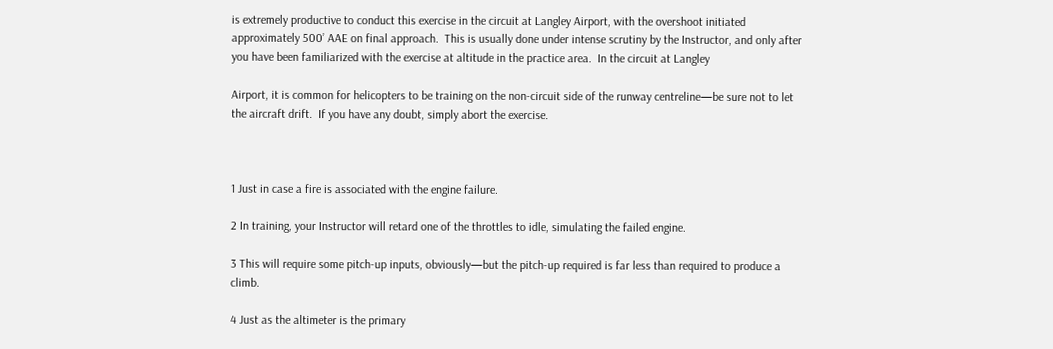is extremely productive to conduct this exercise in the circuit at Langley Airport, with the overshoot initiated approximately 500’ AAE on final approach.  This is usually done under intense scrutiny by the Instructor, and only after you have been familiarized with the exercise at altitude in the practice area.  In the circuit at Langley

Airport, it is common for helicopters to be training on the non-circuit side of the runway centreline—be sure not to let the aircraft drift.  If you have any doubt, simply abort the exercise.



1 Just in case a fire is associated with the engine failure.

2 In training, your Instructor will retard one of the throttles to idle, simulating the failed engine.

3 This will require some pitch-up inputs, obviously—but the pitch-up required is far less than required to produce a climb.

4 Just as the altimeter is the primary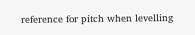reference for pitch when levelling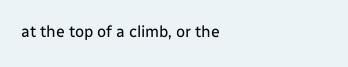at the top of a climb, or the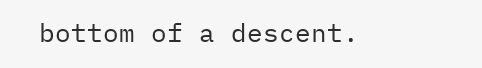bottom of a descent.